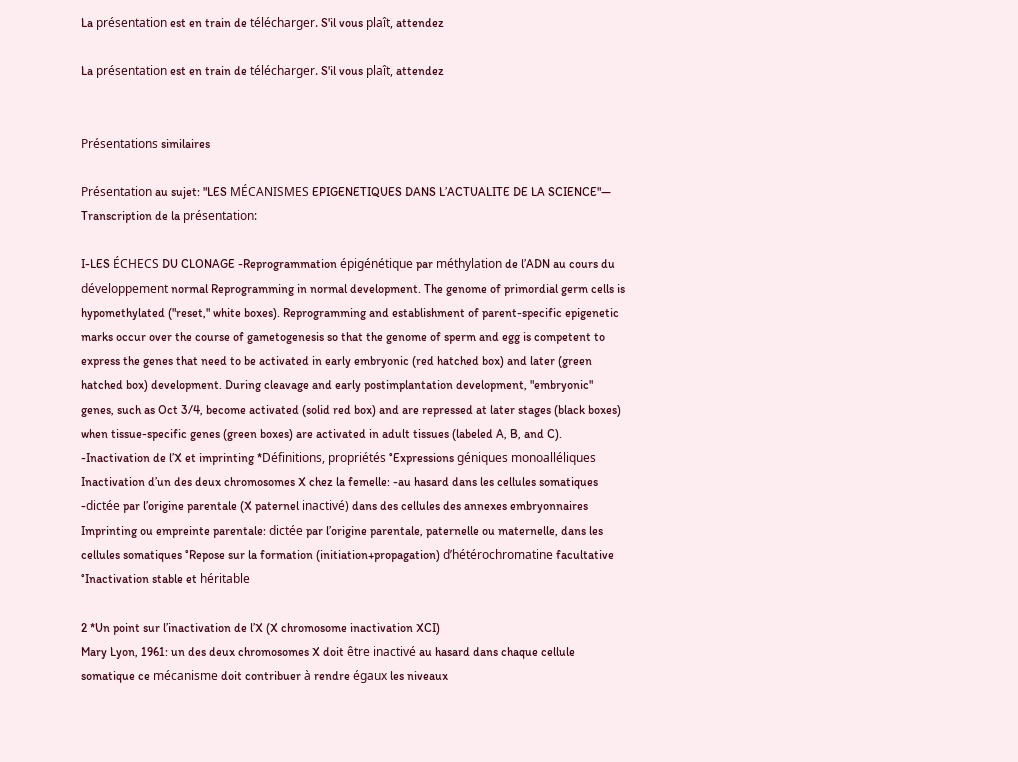La présentation est en train de télécharger. S'il vous plaît, attendez

La présentation est en train de télécharger. S'il vous plaît, attendez


Présentations similaires

Présentation au sujet: "LES MÉCANISMES EPIGENETIQUES DANS L’ACTUALITE DE LA SCIENCE"— Transcription de la présentation:

I-LES ÉCHECS DU CLONAGE -Reprogrammation épigénétique par méthylation de l’ADN au cours du développement normal Reprogramming in normal development. The genome of primordial germ cells is hypomethylated ("reset," white boxes). Reprogramming and establishment of parent-specific epigenetic marks occur over the course of gametogenesis so that the genome of sperm and egg is competent to express the genes that need to be activated in early embryonic (red hatched box) and later (green hatched box) development. During cleavage and early postimplantation development, "embryonic" genes, such as Oct 3/4, become activated (solid red box) and are repressed at later stages (black boxes) when tissue-specific genes (green boxes) are activated in adult tissues (labeled A, B, and C). -Inactivation de l’X et imprinting *Définitions, propriétés °Expressions géniques monoalléliques Inactivation d’un des deux chromosomes X chez la femelle: -au hasard dans les cellules somatiques -dictée par l’origine parentale (X paternel inactivé) dans des cellules des annexes embryonnaires Imprinting ou empreinte parentale: dictée par l’origine parentale, paternelle ou maternelle, dans les cellules somatiques °Repose sur la formation (initiation+propagation) d’hétérochromatine facultative °Inactivation stable et héritable

2 *Un point sur l’inactivation de l’X (X chromosome inactivation XCI)
Mary Lyon, 1961: un des deux chromosomes X doit être inactivé au hasard dans chaque cellule somatique ce mécanisme doit contribuer à rendre égaux les niveaux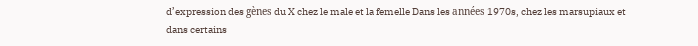d’expression des gènes du X chez le male et la femelle Dans les années 1970s, chez les marsupiaux et dans certains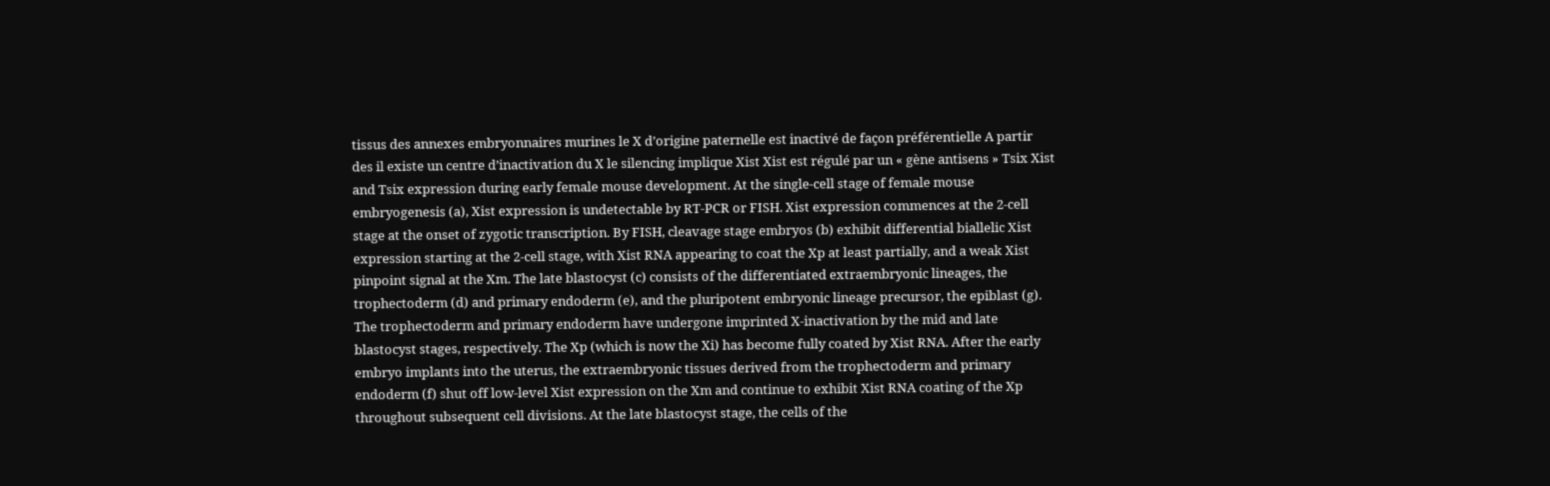tissus des annexes embryonnaires murines le X d’origine paternelle est inactivé de façon préférentielle A partir des il existe un centre d’inactivation du X le silencing implique Xist Xist est régulé par un « gène antisens » Tsix Xist and Tsix expression during early female mouse development. At the single-cell stage of female mouse embryogenesis (a), Xist expression is undetectable by RT-PCR or FISH. Xist expression commences at the 2-cell stage at the onset of zygotic transcription. By FISH, cleavage stage embryos (b) exhibit differential biallelic Xist expression starting at the 2-cell stage, with Xist RNA appearing to coat the Xp at least partially, and a weak Xist pinpoint signal at the Xm. The late blastocyst (c) consists of the differentiated extraembryonic lineages, the trophectoderm (d) and primary endoderm (e), and the pluripotent embryonic lineage precursor, the epiblast (g). The trophectoderm and primary endoderm have undergone imprinted X-inactivation by the mid and late blastocyst stages, respectively. The Xp (which is now the Xi) has become fully coated by Xist RNA. After the early embryo implants into the uterus, the extraembryonic tissues derived from the trophectoderm and primary endoderm (f) shut off low-level Xist expression on the Xm and continue to exhibit Xist RNA coating of the Xp throughout subsequent cell divisions. At the late blastocyst stage, the cells of the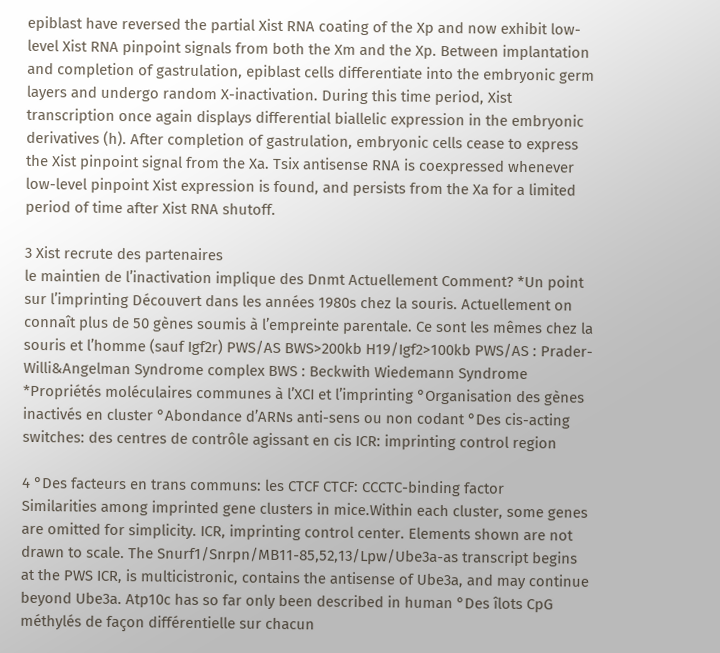epiblast have reversed the partial Xist RNA coating of the Xp and now exhibit low-level Xist RNA pinpoint signals from both the Xm and the Xp. Between implantation and completion of gastrulation, epiblast cells differentiate into the embryonic germ layers and undergo random X-inactivation. During this time period, Xist transcription once again displays differential biallelic expression in the embryonic derivatives (h). After completion of gastrulation, embryonic cells cease to express the Xist pinpoint signal from the Xa. Tsix antisense RNA is coexpressed whenever low-level pinpoint Xist expression is found, and persists from the Xa for a limited period of time after Xist RNA shutoff.

3 Xist recrute des partenaires
le maintien de l’inactivation implique des Dnmt Actuellement Comment? *Un point sur l’imprinting Découvert dans les années 1980s chez la souris. Actuellement on connaît plus de 50 gènes soumis à l’empreinte parentale. Ce sont les mêmes chez la souris et l’homme (sauf Igf2r) PWS/AS BWS>200kb H19/Igf2>100kb PWS/AS : Prader-Willi&Angelman Syndrome complex BWS : Beckwith Wiedemann Syndrome *Propriétés moléculaires communes à l’XCI et l’imprinting °Organisation des gènes inactivés en cluster °Abondance d’ARNs anti-sens ou non codant °Des cis-acting switches: des centres de contrôle agissant en cis ICR: imprinting control region

4 °Des facteurs en trans communs: les CTCF CTCF: CCCTC-binding factor
Similarities among imprinted gene clusters in mice.Within each cluster, some genes are omitted for simplicity. ICR, imprinting control center. Elements shown are not drawn to scale. The Snurf1/Snrpn/MB11-85,52,13/Lpw/Ube3a-as transcript begins at the PWS ICR, is multicistronic, contains the antisense of Ube3a, and may continue beyond Ube3a. Atp10c has so far only been described in human °Des îlots CpG méthylés de façon différentielle sur chacun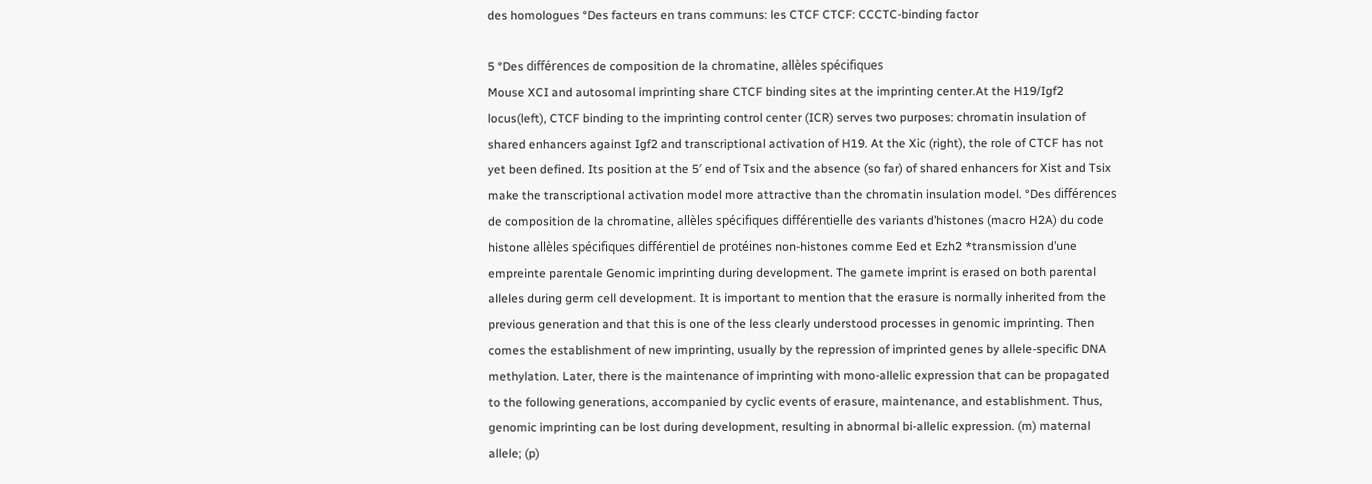des homologues °Des facteurs en trans communs: les CTCF CTCF: CCCTC-binding factor

5 °Des différences de composition de la chromatine, allèles spécifiques
Mouse XCI and autosomal imprinting share CTCF binding sites at the imprinting center.At the H19/Igf2 locus(left), CTCF binding to the imprinting control center (ICR) serves two purposes: chromatin insulation of shared enhancers against Igf2 and transcriptional activation of H19. At the Xic (right), the role of CTCF has not yet been defined. Its position at the 5′ end of Tsix and the absence (so far) of shared enhancers for Xist and Tsix make the transcriptional activation model more attractive than the chromatin insulation model. °Des différences de composition de la chromatine, allèles spécifiques différentielle des variants d’histones (macro H2A) du code histone allèles spécifiques différentiel de protéines non-histones comme Eed et Ezh2 *transmission d’une empreinte parentale Genomic imprinting during development. The gamete imprint is erased on both parental alleles during germ cell development. It is important to mention that the erasure is normally inherited from the previous generation and that this is one of the less clearly understood processes in genomic imprinting. Then comes the establishment of new imprinting, usually by the repression of imprinted genes by allele-specific DNA methylation. Later, there is the maintenance of imprinting with mono-allelic expression that can be propagated to the following generations, accompanied by cyclic events of erasure, maintenance, and establishment. Thus, genomic imprinting can be lost during development, resulting in abnormal bi-allelic expression. (m) maternal allele; (p)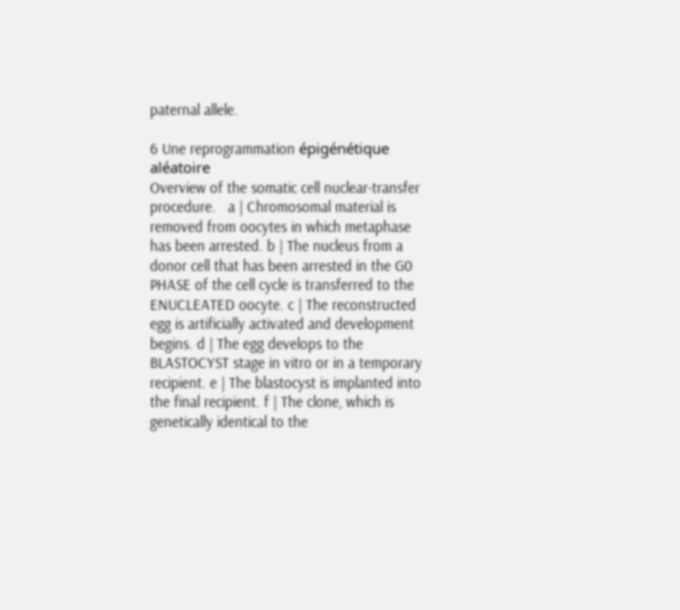paternal allele.

6 Une reprogrammation épigénétique aléatoire
Overview of the somatic cell nuclear-transfer procedure.   a | Chromosomal material is removed from oocytes in which metaphase has been arrested. b | The nucleus from a donor cell that has been arrested in the G0 PHASE of the cell cycle is transferred to the ENUCLEATED oocyte. c | The reconstructed egg is artificially activated and development begins. d | The egg develops to the BLASTOCYST stage in vitro or in a temporary recipient. e | The blastocyst is implanted into the final recipient. f | The clone, which is genetically identical to the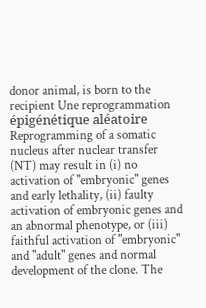donor animal, is born to the recipient Une reprogrammation épigénétique aléatoire Reprogramming of a somatic nucleus after nuclear transfer (NT) may result in (i) no activation of "embryonic" genes and early lethality, (ii) faulty activation of embryonic genes and an abnormal phenotype, or (iii) faithful activation of "embryonic" and "adult" genes and normal development of the clone. The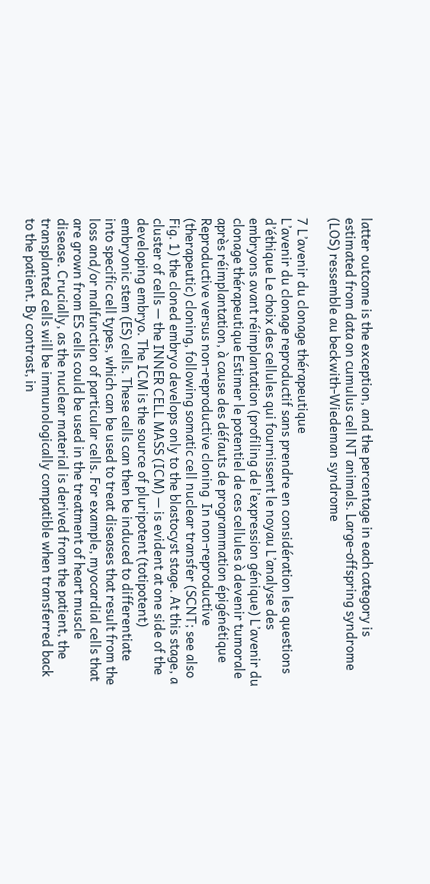latter outcome is the exception, and the percentage in each category is estimated from data on cumulus cell NT animals. Large-offspring syndrome (LOS) ressemble au beckwith-Wiedeman syndrome

7 L’avenir du clonage thérapeutique
L’avenir du clonage reproductif sans prendre en considération les questions d’éthique Le choix des cellules qui fournissent le noyau L’analyse des embryons avant réimplantation (profiling de l’expression génique) L’avenir du clonage thérapeutique Estimer le potentiel de ces cellules à devenir tumorale après réimplantation, à cause des défauts de programmation épigénétique Reproductive versus non-reproductive cloning  In non-reproductive (therapeutic) cloning, following somatic cell nuclear transfer (SCNT; see also Fig. 1) the cloned embryo develops only to the blastocyst stage. At this stage, a cluster of cells — the INNER CELL MASS (ICM) — is evident at one side of the developing embryo. The ICM is the source of pluripotent (totipotent) embryonic stem (ES) cells. These cells can then be induced to differentiate into specific cell types, which can be used to treat diseases that result from the loss and/or malfunction of particular cells. For example, myocardial cells that are grown from ES cells could be used in the treatment of heart muscle disease. Crucially, as the nuclear material is derived from the patient, the transplanted cells will be immunologically compatible when transferred back to the patient. By contrast, in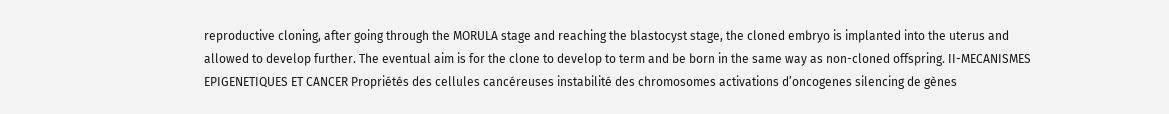reproductive cloning, after going through the MORULA stage and reaching the blastocyst stage, the cloned embryo is implanted into the uterus and allowed to develop further. The eventual aim is for the clone to develop to term and be born in the same way as non-cloned offspring. II-MECANISMES EPIGENETIQUES ET CANCER Propriétés des cellules cancéreuses instabilité des chromosomes activations d’oncogenes silencing de gènes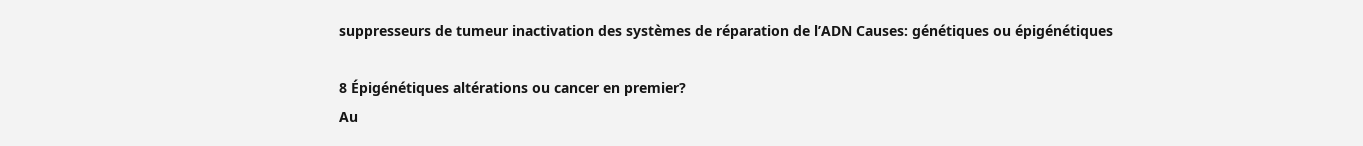suppresseurs de tumeur inactivation des systèmes de réparation de l’ADN Causes: génétiques ou épigénétiques

8 Épigénétiques altérations ou cancer en premier?
Au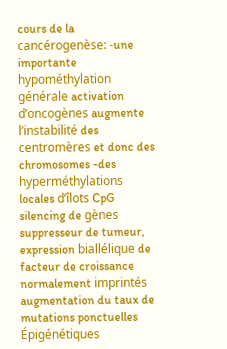cours de la cancérogenèse: -une importante hypométhylation générale activation d’oncogènes augmente l’instabilité des centromères et donc des chromosomes -des hyperméthylations locales d’îlots CpG silencing de gènes suppresseur de tumeur, expression biallélique de facteur de croissance normalement imprintés augmentation du taux de mutations ponctuelles Épigénétiques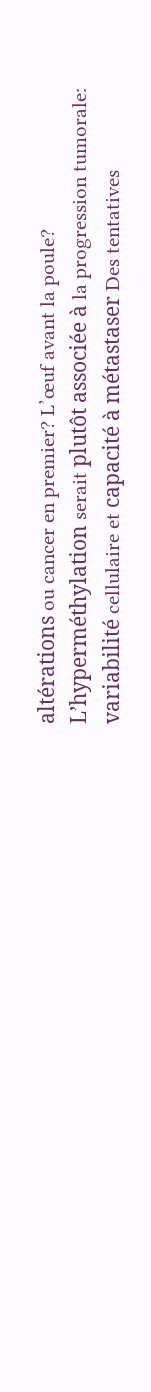altérations ou cancer en premier? L’œuf avant la poule? L’hyperméthylation serait plutôt associée à la progression tumorale: variabilité cellulaire et capacité à métastaser Des tentatives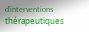d’interventions thérapeutiques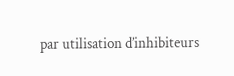par utilisation d’inhibiteurs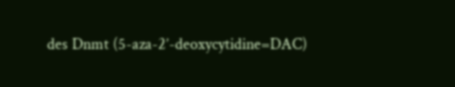des Dnmt (5-aza-2’-deoxycytidine=DAC)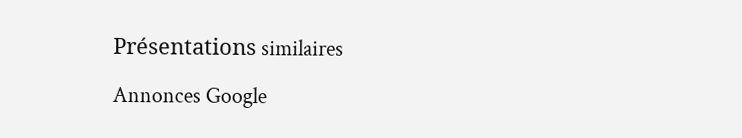Présentations similaires

Annonces Google